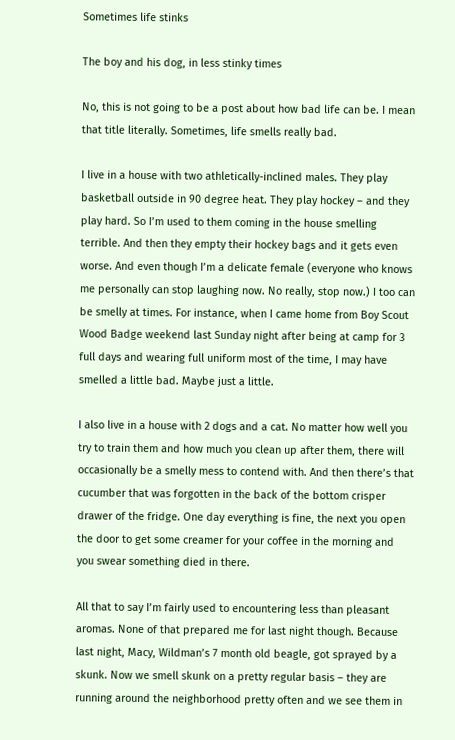Sometimes life stinks

The boy and his dog, in less stinky times

No, this is not going to be a post about how bad life can be. I mean that title literally. Sometimes, life smells really bad.

I live in a house with two athletically-inclined males. They play basketball outside in 90 degree heat. They play hockey – and they play hard. So I’m used to them coming in the house smelling terrible. And then they empty their hockey bags and it gets even worse. And even though I’m a delicate female (everyone who knows me personally can stop laughing now. No really, stop now.) I too can be smelly at times. For instance, when I came home from Boy Scout Wood Badge weekend last Sunday night after being at camp for 3 full days and wearing full uniform most of the time, I may have smelled a little bad. Maybe just a little.

I also live in a house with 2 dogs and a cat. No matter how well you try to train them and how much you clean up after them, there will occasionally be a smelly mess to contend with. And then there’s that cucumber that was forgotten in the back of the bottom crisper drawer of the fridge. One day everything is fine, the next you open the door to get some creamer for your coffee in the morning and you swear something died in there.

All that to say I’m fairly used to encountering less than pleasant aromas. None of that prepared me for last night though. Because last night, Macy, Wildman’s 7 month old beagle, got sprayed by a skunk. Now we smell skunk on a pretty regular basis – they are running around the neighborhood pretty often and we see them in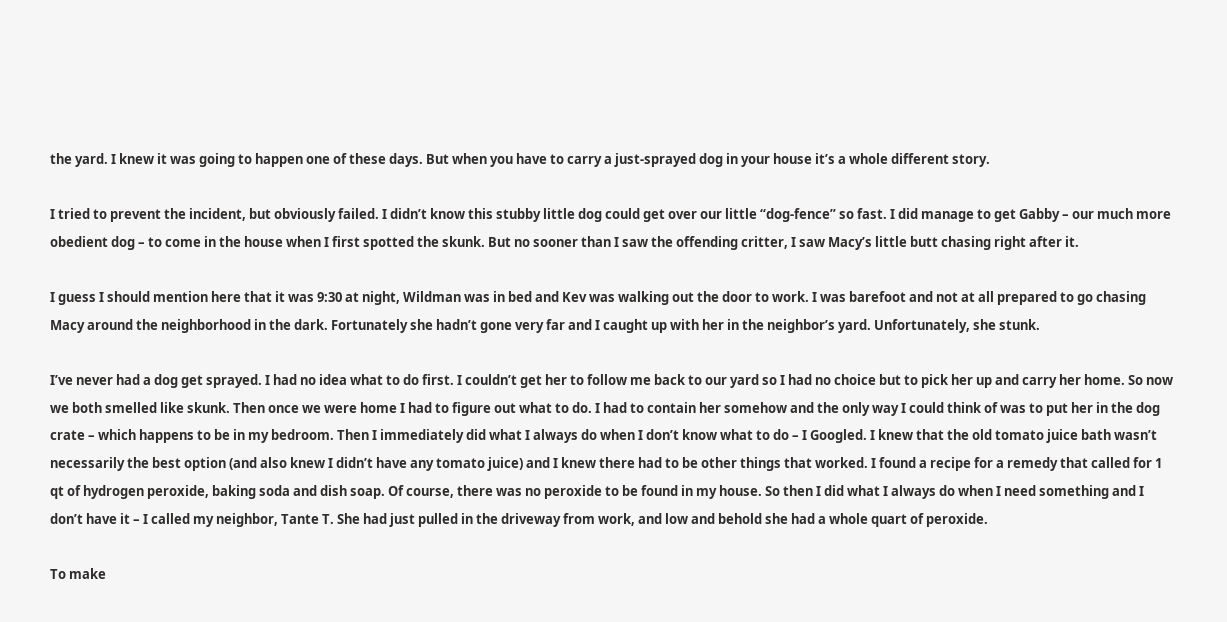the yard. I knew it was going to happen one of these days. But when you have to carry a just-sprayed dog in your house it’s a whole different story.

I tried to prevent the incident, but obviously failed. I didn’t know this stubby little dog could get over our little “dog-fence” so fast. I did manage to get Gabby – our much more obedient dog – to come in the house when I first spotted the skunk. But no sooner than I saw the offending critter, I saw Macy’s little butt chasing right after it.

I guess I should mention here that it was 9:30 at night, Wildman was in bed and Kev was walking out the door to work. I was barefoot and not at all prepared to go chasing Macy around the neighborhood in the dark. Fortunately she hadn’t gone very far and I caught up with her in the neighbor’s yard. Unfortunately, she stunk.

I’ve never had a dog get sprayed. I had no idea what to do first. I couldn’t get her to follow me back to our yard so I had no choice but to pick her up and carry her home. So now we both smelled like skunk. Then once we were home I had to figure out what to do. I had to contain her somehow and the only way I could think of was to put her in the dog crate – which happens to be in my bedroom. Then I immediately did what I always do when I don’t know what to do – I Googled. I knew that the old tomato juice bath wasn’t necessarily the best option (and also knew I didn’t have any tomato juice) and I knew there had to be other things that worked. I found a recipe for a remedy that called for 1 qt of hydrogen peroxide, baking soda and dish soap. Of course, there was no peroxide to be found in my house. So then I did what I always do when I need something and I don’t have it – I called my neighbor, Tante T. She had just pulled in the driveway from work, and low and behold she had a whole quart of peroxide.

To make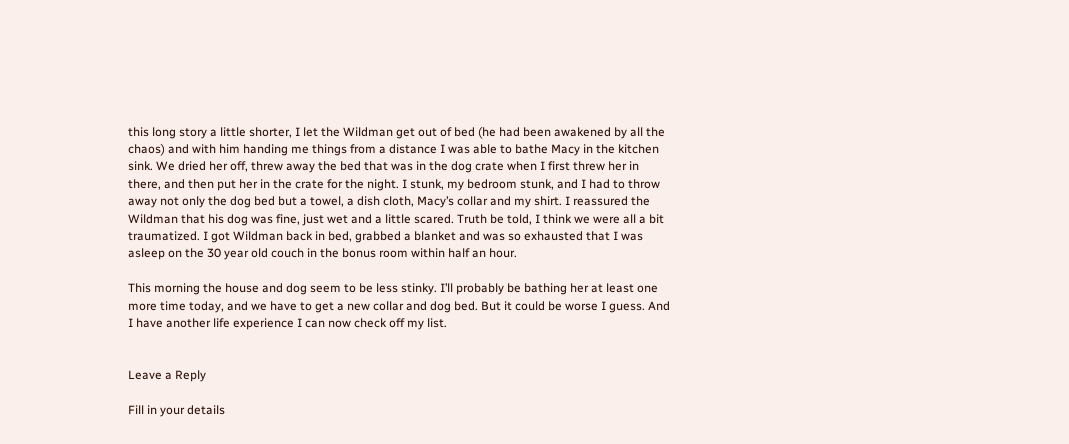this long story a little shorter, I let the Wildman get out of bed (he had been awakened by all the chaos) and with him handing me things from a distance I was able to bathe Macy in the kitchen sink. We dried her off, threw away the bed that was in the dog crate when I first threw her in there, and then put her in the crate for the night. I stunk, my bedroom stunk, and I had to throw away not only the dog bed but a towel, a dish cloth, Macy’s collar and my shirt. I reassured the Wildman that his dog was fine, just wet and a little scared. Truth be told, I think we were all a bit traumatized. I got Wildman back in bed, grabbed a blanket and was so exhausted that I was asleep on the 30 year old couch in the bonus room within half an hour.

This morning the house and dog seem to be less stinky. I’ll probably be bathing her at least one more time today, and we have to get a new collar and dog bed. But it could be worse I guess. And I have another life experience I can now check off my list.


Leave a Reply

Fill in your details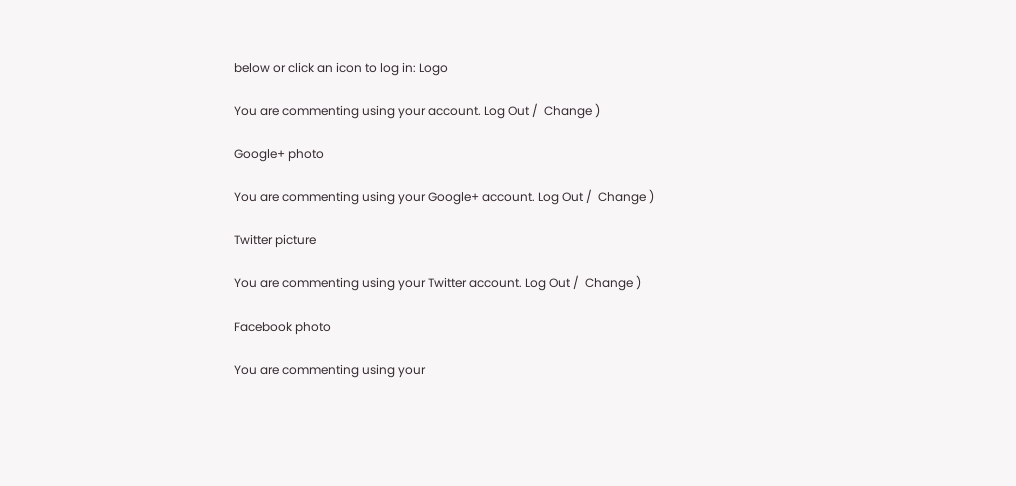below or click an icon to log in: Logo

You are commenting using your account. Log Out /  Change )

Google+ photo

You are commenting using your Google+ account. Log Out /  Change )

Twitter picture

You are commenting using your Twitter account. Log Out /  Change )

Facebook photo

You are commenting using your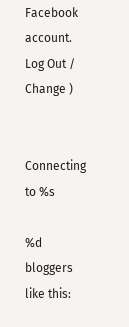Facebook account. Log Out /  Change )


Connecting to %s

%d bloggers like this: